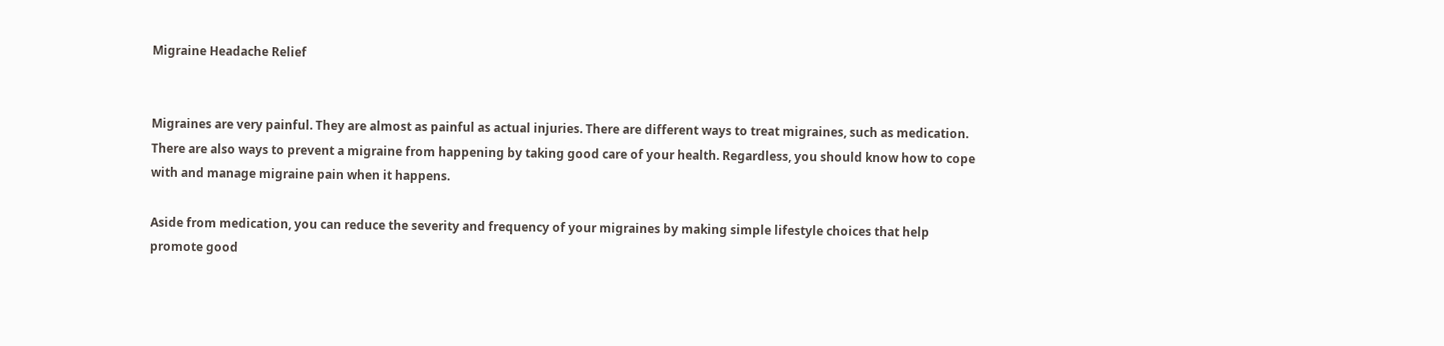Migraine Headache Relief


Migraines are very painful. They are almost as painful as actual injuries. There are different ways to treat migraines, such as medication. There are also ways to prevent a migraine from happening by taking good care of your health. Regardless, you should know how to cope with and manage migraine pain when it happens.

Aside from medication, you can reduce the severity and frequency of your migraines by making simple lifestyle choices that help promote good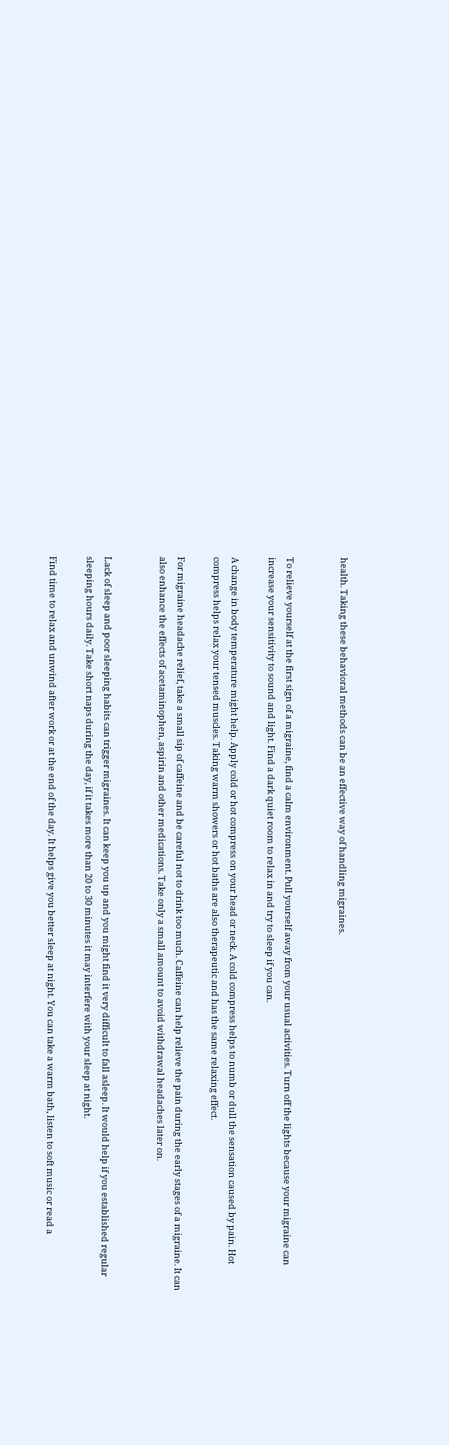health. Taking these behavioral methods can be an effective way of handling migraines.


To relieve yourself at the first sign of a migraine, find a calm environment. Pull yourself away from your usual activities. Turn off the lights because your migraine can increase your sensitivity to sound and light. Find a dark quiet room to relax in and try to sleep if you can.

A change in body temperature might help. Apply cold or hot compress on your head or neck. A cold compress helps to numb or dull the sensation caused by pain. Hot compress helps relax your tensed muscles. Taking warm showers or hot baths are also therapeutic and has the same relaxing effect.

For migraine headache relief, take a small sip of caffeine and be careful not to drink too much. Caffeine can help relieve the pain during the early stages of a migraine. It can also enhance the effects of acetaminophen, aspirin and other medications. Take only a small amount to avoid withdrawal headaches later on.


Lack of sleep and poor sleeping habits can trigger migraines. It can keep you up and you might find it very difficult to fall asleep. It would help if you established regular sleeping hours daily. Take short naps during the day, if it takes more than 20 to 30 minutes it may interfere with your sleep at night.

Find time to relax and unwind after work or at the end of the day. It helps give you better sleep at night. You can take a warm bath, listen to soft music or read a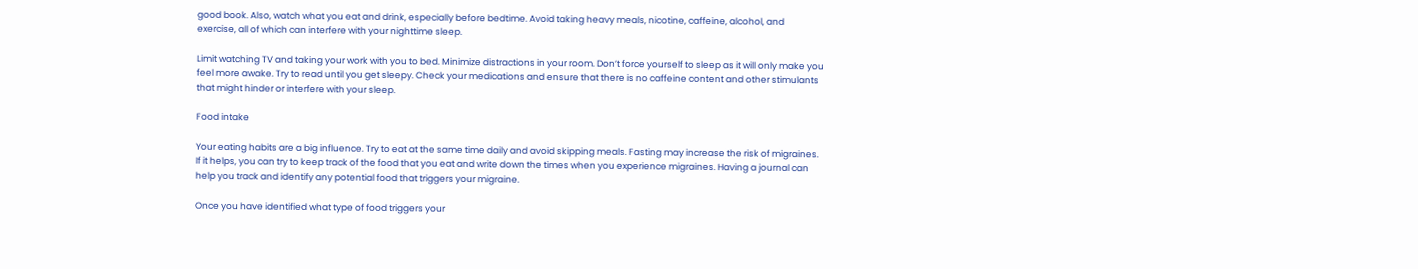good book. Also, watch what you eat and drink, especially before bedtime. Avoid taking heavy meals, nicotine, caffeine, alcohol, and exercise, all of which can interfere with your nighttime sleep.

Limit watching TV and taking your work with you to bed. Minimize distractions in your room. Don’t force yourself to sleep as it will only make you feel more awake. Try to read until you get sleepy. Check your medications and ensure that there is no caffeine content and other stimulants that might hinder or interfere with your sleep.

Food intake

Your eating habits are a big influence. Try to eat at the same time daily and avoid skipping meals. Fasting may increase the risk of migraines. If it helps, you can try to keep track of the food that you eat and write down the times when you experience migraines. Having a journal can help you track and identify any potential food that triggers your migraine.

Once you have identified what type of food triggers your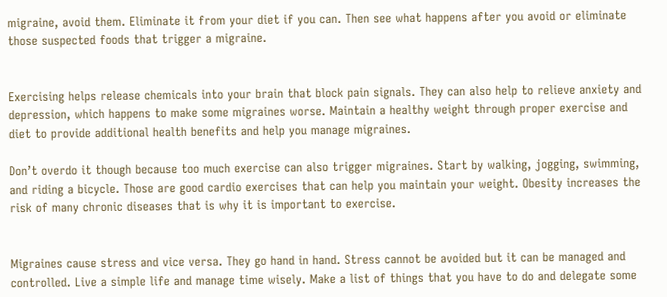migraine, avoid them. Eliminate it from your diet if you can. Then see what happens after you avoid or eliminate those suspected foods that trigger a migraine.


Exercising helps release chemicals into your brain that block pain signals. They can also help to relieve anxiety and depression, which happens to make some migraines worse. Maintain a healthy weight through proper exercise and diet to provide additional health benefits and help you manage migraines.

Don’t overdo it though because too much exercise can also trigger migraines. Start by walking, jogging, swimming, and riding a bicycle. Those are good cardio exercises that can help you maintain your weight. Obesity increases the risk of many chronic diseases that is why it is important to exercise.


Migraines cause stress and vice versa. They go hand in hand. Stress cannot be avoided but it can be managed and controlled. Live a simple life and manage time wisely. Make a list of things that you have to do and delegate some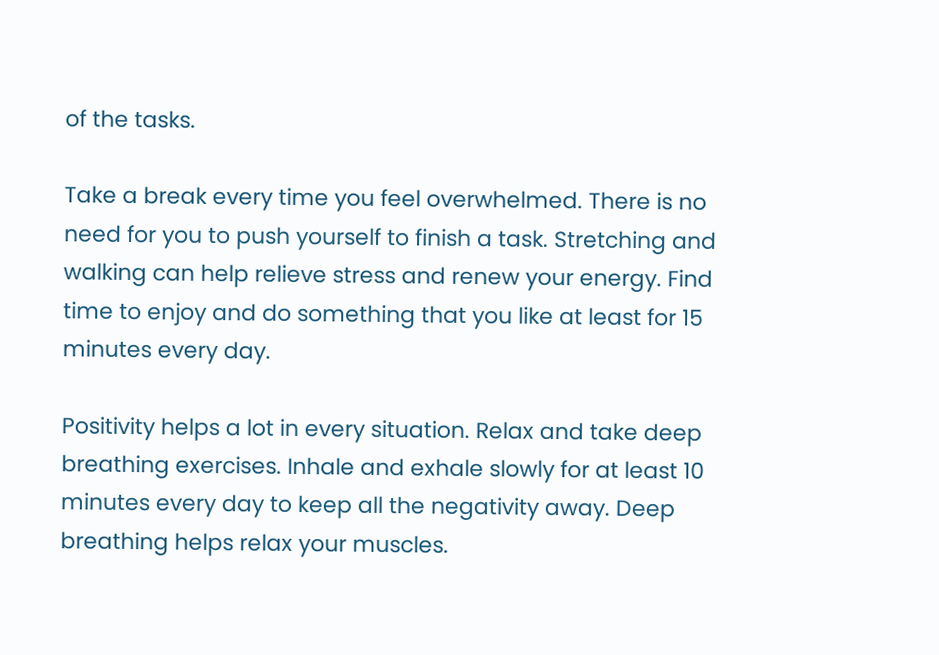of the tasks.

Take a break every time you feel overwhelmed. There is no need for you to push yourself to finish a task. Stretching and walking can help relieve stress and renew your energy. Find time to enjoy and do something that you like at least for 15 minutes every day.

Positivity helps a lot in every situation. Relax and take deep breathing exercises. Inhale and exhale slowly for at least 10 minutes every day to keep all the negativity away. Deep breathing helps relax your muscles.